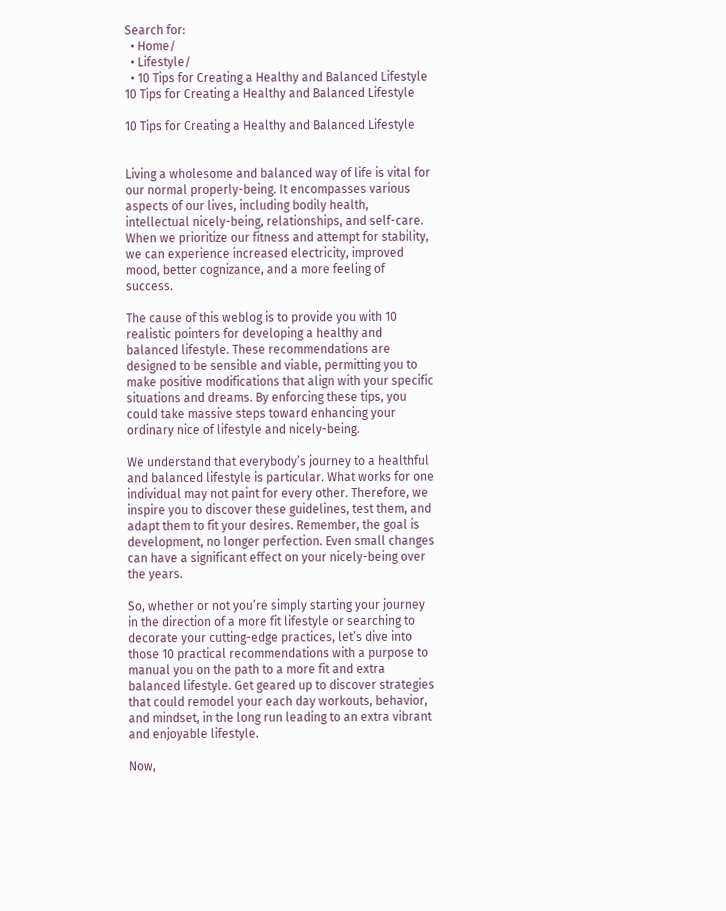Search for:
  • Home/
  • Lifestyle/
  • 10 Tips for Creating a Healthy and Balanced Lifestyle
10 Tips for Creating a Healthy and Balanced Lifestyle

10 Tips for Creating a Healthy and Balanced Lifestyle


Living a wholesome and balanced way of life is vital for our normal properly-being. It encompasses various aspects of our lives, including bodily health, intellectual nicely-being, relationships, and self-care. When we prioritize our fitness and attempt for stability, we can experience increased electricity, improved mood, better cognizance, and a more feeling of success.

The cause of this weblog is to provide you with 10 realistic pointers for developing a healthy and balanced lifestyle. These recommendations are designed to be sensible and viable, permitting you to make positive modifications that align with your specific situations and dreams. By enforcing these tips, you could take massive steps toward enhancing your ordinary nice of lifestyle and nicely-being.

We understand that everybody’s journey to a healthful and balanced lifestyle is particular. What works for one individual may not paint for every other. Therefore, we inspire you to discover these guidelines, test them, and adapt them to fit your desires. Remember, the goal is development, no longer perfection. Even small changes can have a significant effect on your nicely-being over the years.

So, whether or not you’re simply starting your journey in the direction of a more fit lifestyle or searching to decorate your cutting-edge practices, let’s dive into those 10 practical recommendations with a purpose to manual you on the path to a more fit and extra balanced lifestyle. Get geared up to discover strategies that could remodel your each day workouts, behavior, and mindset, in the long run leading to an extra vibrant and enjoyable lifestyle.

Now,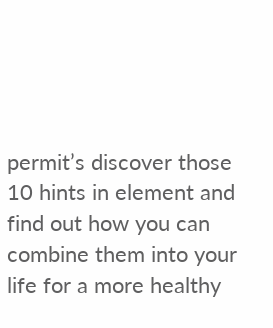permit’s discover those 10 hints in element and find out how you can combine them into your life for a more healthy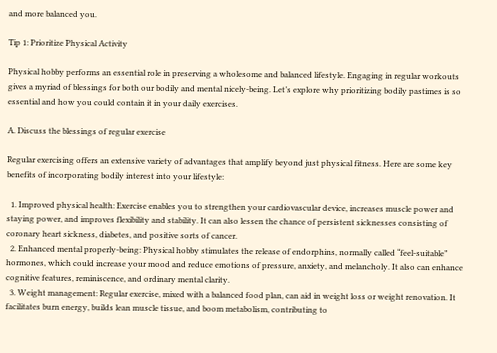and more balanced you.

Tip 1: Prioritize Physical Activity

Physical hobby performs an essential role in preserving a wholesome and balanced lifestyle. Engaging in regular workouts gives a myriad of blessings for both our bodily and mental nicely-being. Let’s explore why prioritizing bodily pastimes is so essential and how you could contain it in your daily exercises.

A. Discuss the blessings of regular exercise

Regular exercising offers an extensive variety of advantages that amplify beyond just physical fitness. Here are some key benefits of incorporating bodily interest into your lifestyle:

  1. Improved physical health: Exercise enables you to strengthen your cardiovascular device, increases muscle power and staying power, and improves flexibility and stability. It can also lessen the chance of persistent sicknesses consisting of coronary heart sickness, diabetes, and positive sorts of cancer.
  2. Enhanced mental properly-being: Physical hobby stimulates the release of endorphins, normally called “feel-suitable” hormones, which could increase your mood and reduce emotions of pressure, anxiety, and melancholy. It also can enhance cognitive features, reminiscence, and ordinary mental clarity.
  3. Weight management: Regular exercise, mixed with a balanced food plan, can aid in weight loss or weight renovation. It facilitates burn energy, builds lean muscle tissue, and boom metabolism, contributing to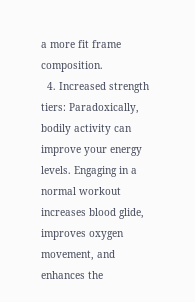a more fit frame composition.
  4. Increased strength tiers: Paradoxically, bodily activity can improve your energy levels. Engaging in a normal workout increases blood glide, improves oxygen movement, and enhances the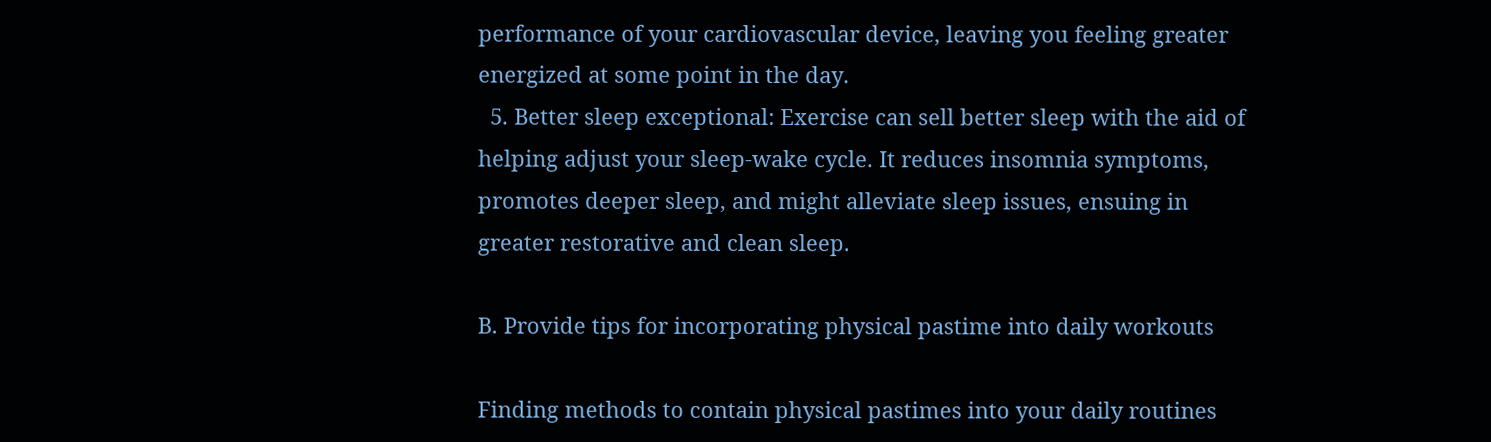performance of your cardiovascular device, leaving you feeling greater energized at some point in the day.
  5. Better sleep exceptional: Exercise can sell better sleep with the aid of helping adjust your sleep-wake cycle. It reduces insomnia symptoms, promotes deeper sleep, and might alleviate sleep issues, ensuing in greater restorative and clean sleep.

B. Provide tips for incorporating physical pastime into daily workouts

Finding methods to contain physical pastimes into your daily routines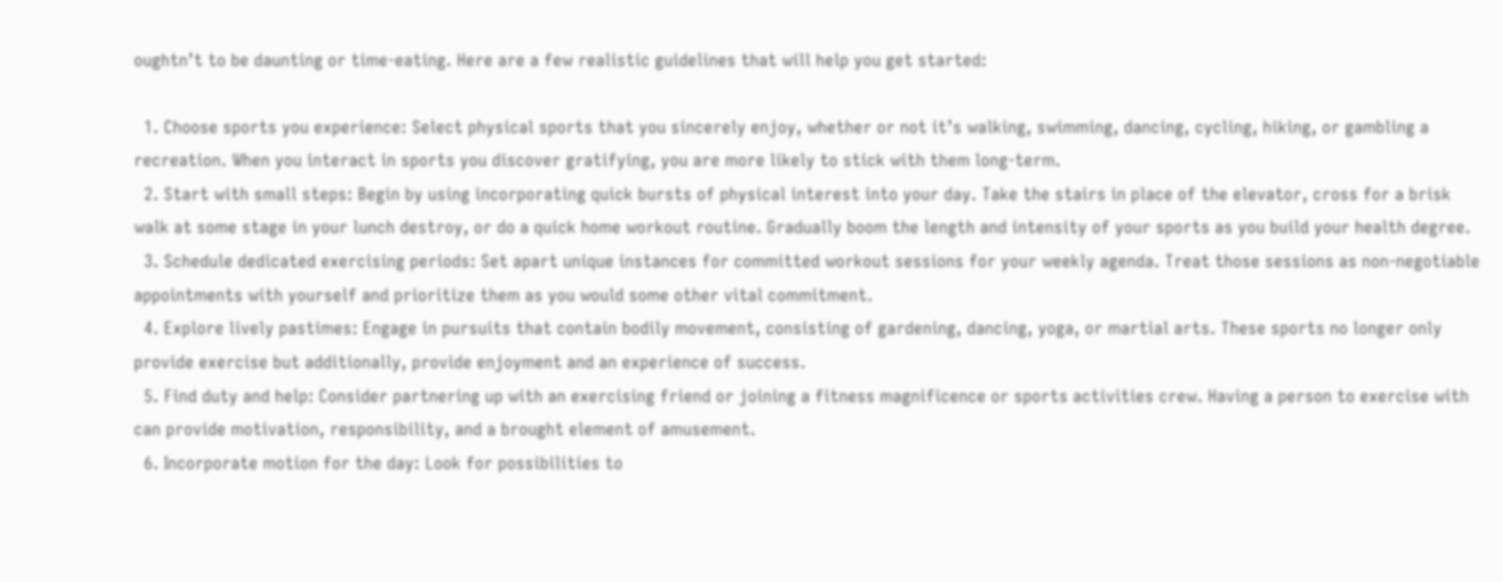oughtn’t to be daunting or time-eating. Here are a few realistic guidelines that will help you get started:

  1. Choose sports you experience: Select physical sports that you sincerely enjoy, whether or not it’s walking, swimming, dancing, cycling, hiking, or gambling a recreation. When you interact in sports you discover gratifying, you are more likely to stick with them long-term.
  2. Start with small steps: Begin by using incorporating quick bursts of physical interest into your day. Take the stairs in place of the elevator, cross for a brisk walk at some stage in your lunch destroy, or do a quick home workout routine. Gradually boom the length and intensity of your sports as you build your health degree.
  3. Schedule dedicated exercising periods: Set apart unique instances for committed workout sessions for your weekly agenda. Treat those sessions as non-negotiable appointments with yourself and prioritize them as you would some other vital commitment.
  4. Explore lively pastimes: Engage in pursuits that contain bodily movement, consisting of gardening, dancing, yoga, or martial arts. These sports no longer only provide exercise but additionally, provide enjoyment and an experience of success.
  5. Find duty and help: Consider partnering up with an exercising friend or joining a fitness magnificence or sports activities crew. Having a person to exercise with can provide motivation, responsibility, and a brought element of amusement.
  6. Incorporate motion for the day: Look for possibilities to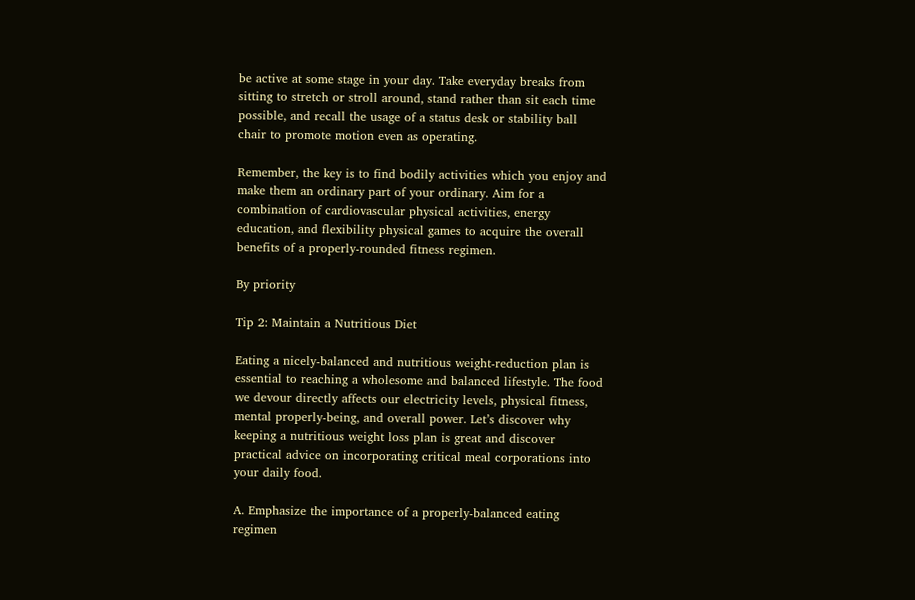be active at some stage in your day. Take everyday breaks from sitting to stretch or stroll around, stand rather than sit each time possible, and recall the usage of a status desk or stability ball chair to promote motion even as operating.

Remember, the key is to find bodily activities which you enjoy and make them an ordinary part of your ordinary. Aim for a combination of cardiovascular physical activities, energy education, and flexibility physical games to acquire the overall benefits of a properly-rounded fitness regimen.

By priority

Tip 2: Maintain a Nutritious Diet

Eating a nicely-balanced and nutritious weight-reduction plan is essential to reaching a wholesome and balanced lifestyle. The food we devour directly affects our electricity levels, physical fitness, mental properly-being, and overall power. Let’s discover why keeping a nutritious weight loss plan is great and discover practical advice on incorporating critical meal corporations into your daily food.

A. Emphasize the importance of a properly-balanced eating regimen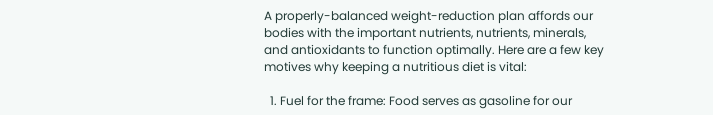A properly-balanced weight-reduction plan affords our bodies with the important nutrients, nutrients, minerals, and antioxidants to function optimally. Here are a few key motives why keeping a nutritious diet is vital:

  1. Fuel for the frame: Food serves as gasoline for our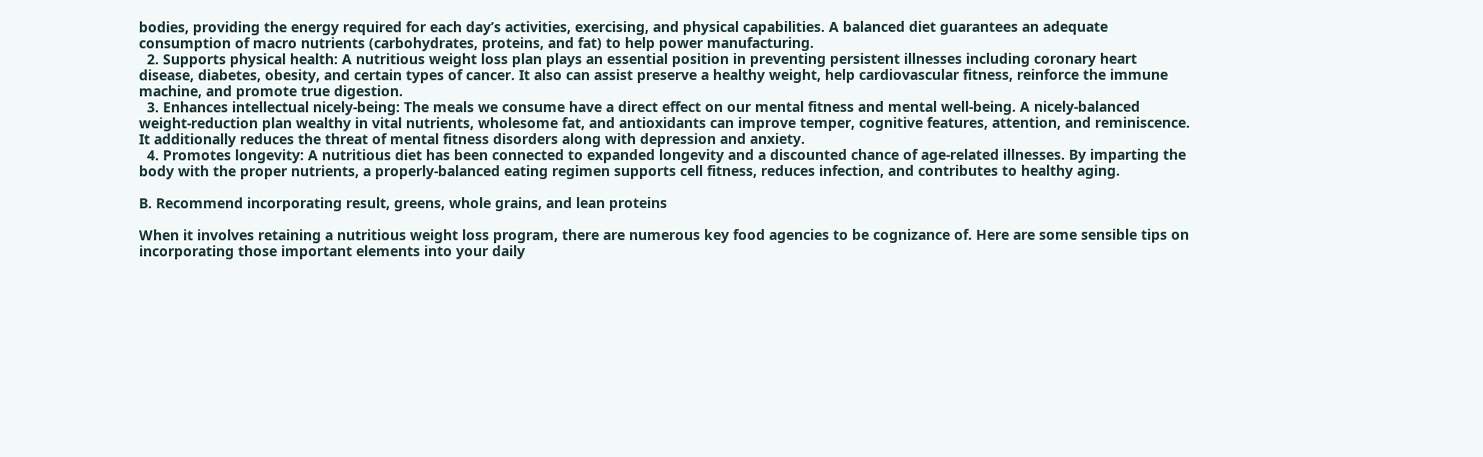bodies, providing the energy required for each day’s activities, exercising, and physical capabilities. A balanced diet guarantees an adequate consumption of macro nutrients (carbohydrates, proteins, and fat) to help power manufacturing.
  2. Supports physical health: A nutritious weight loss plan plays an essential position in preventing persistent illnesses including coronary heart disease, diabetes, obesity, and certain types of cancer. It also can assist preserve a healthy weight, help cardiovascular fitness, reinforce the immune machine, and promote true digestion.
  3. Enhances intellectual nicely-being: The meals we consume have a direct effect on our mental fitness and mental well-being. A nicely-balanced weight-reduction plan wealthy in vital nutrients, wholesome fat, and antioxidants can improve temper, cognitive features, attention, and reminiscence. It additionally reduces the threat of mental fitness disorders along with depression and anxiety.
  4. Promotes longevity: A nutritious diet has been connected to expanded longevity and a discounted chance of age-related illnesses. By imparting the body with the proper nutrients, a properly-balanced eating regimen supports cell fitness, reduces infection, and contributes to healthy aging.

B. Recommend incorporating result, greens, whole grains, and lean proteins

When it involves retaining a nutritious weight loss program, there are numerous key food agencies to be cognizance of. Here are some sensible tips on incorporating those important elements into your daily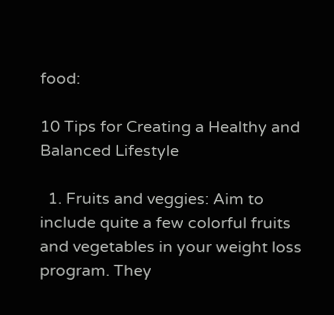food:

10 Tips for Creating a Healthy and Balanced Lifestyle

  1. Fruits and veggies: Aim to include quite a few colorful fruits and vegetables in your weight loss program. They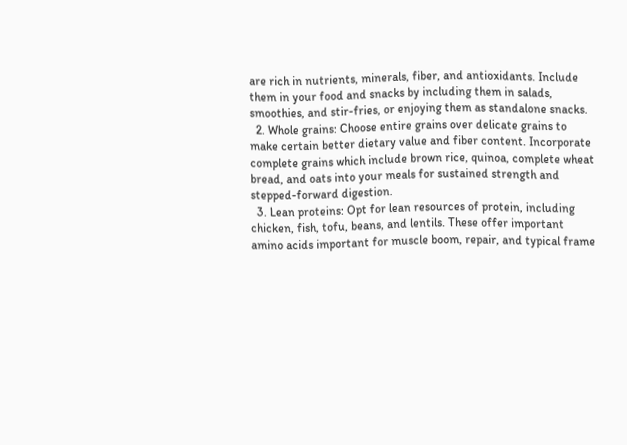are rich in nutrients, minerals, fiber, and antioxidants. Include them in your food and snacks by including them in salads, smoothies, and stir-fries, or enjoying them as standalone snacks.
  2. Whole grains: Choose entire grains over delicate grains to make certain better dietary value and fiber content. Incorporate complete grains which include brown rice, quinoa, complete wheat bread, and oats into your meals for sustained strength and stepped-forward digestion.
  3. Lean proteins: Opt for lean resources of protein, including chicken, fish, tofu, beans, and lentils. These offer important amino acids important for muscle boom, repair, and typical frame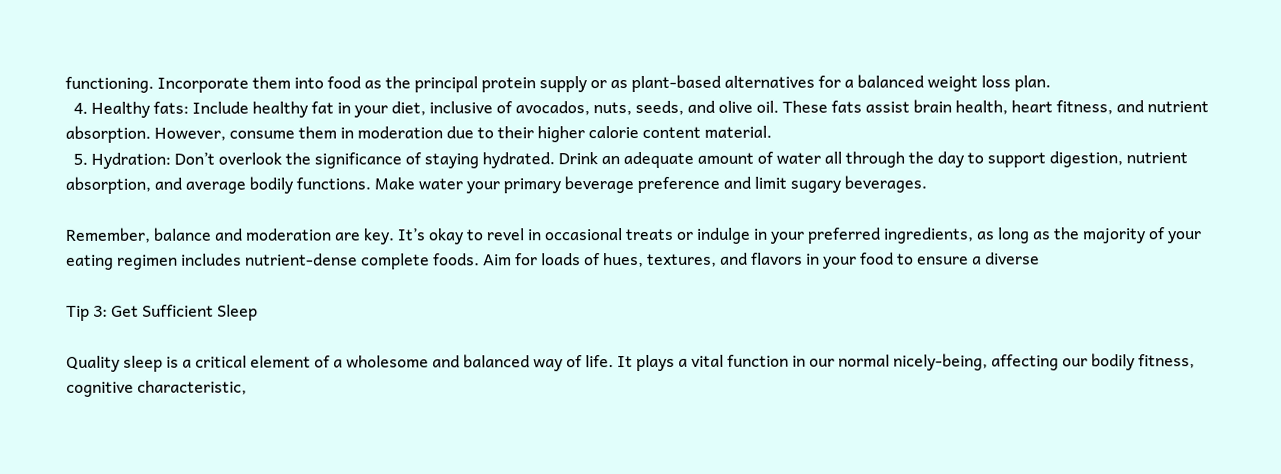functioning. Incorporate them into food as the principal protein supply or as plant-based alternatives for a balanced weight loss plan.
  4. Healthy fats: Include healthy fat in your diet, inclusive of avocados, nuts, seeds, and olive oil. These fats assist brain health, heart fitness, and nutrient absorption. However, consume them in moderation due to their higher calorie content material.
  5. Hydration: Don’t overlook the significance of staying hydrated. Drink an adequate amount of water all through the day to support digestion, nutrient absorption, and average bodily functions. Make water your primary beverage preference and limit sugary beverages.

Remember, balance and moderation are key. It’s okay to revel in occasional treats or indulge in your preferred ingredients, as long as the majority of your eating regimen includes nutrient-dense complete foods. Aim for loads of hues, textures, and flavors in your food to ensure a diverse

Tip 3: Get Sufficient Sleep

Quality sleep is a critical element of a wholesome and balanced way of life. It plays a vital function in our normal nicely-being, affecting our bodily fitness, cognitive characteristic,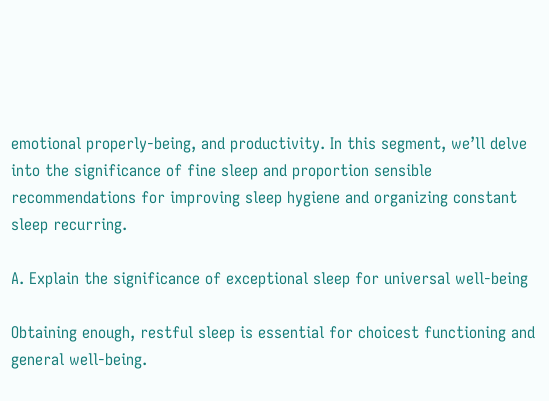emotional properly-being, and productivity. In this segment, we’ll delve into the significance of fine sleep and proportion sensible recommendations for improving sleep hygiene and organizing constant sleep recurring.

A. Explain the significance of exceptional sleep for universal well-being

Obtaining enough, restful sleep is essential for choicest functioning and general well-being.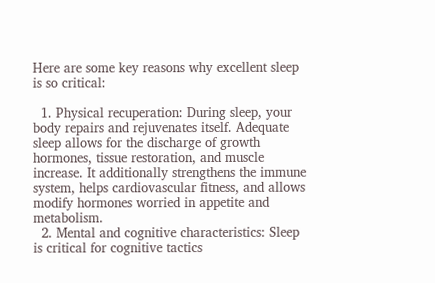Here are some key reasons why excellent sleep is so critical:

  1. Physical recuperation: During sleep, your body repairs and rejuvenates itself. Adequate sleep allows for the discharge of growth hormones, tissue restoration, and muscle increase. It additionally strengthens the immune system, helps cardiovascular fitness, and allows modify hormones worried in appetite and metabolism.
  2. Mental and cognitive characteristics: Sleep is critical for cognitive tactics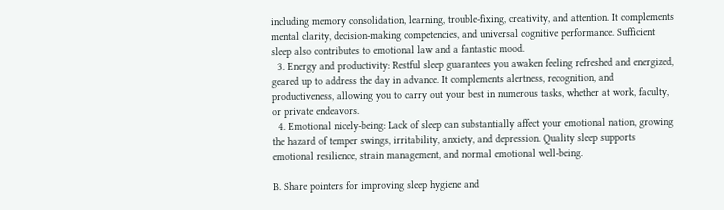including memory consolidation, learning, trouble-fixing, creativity, and attention. It complements mental clarity, decision-making competencies, and universal cognitive performance. Sufficient sleep also contributes to emotional law and a fantastic mood.
  3. Energy and productivity: Restful sleep guarantees you awaken feeling refreshed and energized, geared up to address the day in advance. It complements alertness, recognition, and productiveness, allowing you to carry out your best in numerous tasks, whether at work, faculty, or private endeavors.
  4. Emotional nicely-being: Lack of sleep can substantially affect your emotional nation, growing the hazard of temper swings, irritability, anxiety, and depression. Quality sleep supports emotional resilience, strain management, and normal emotional well-being.

B. Share pointers for improving sleep hygiene and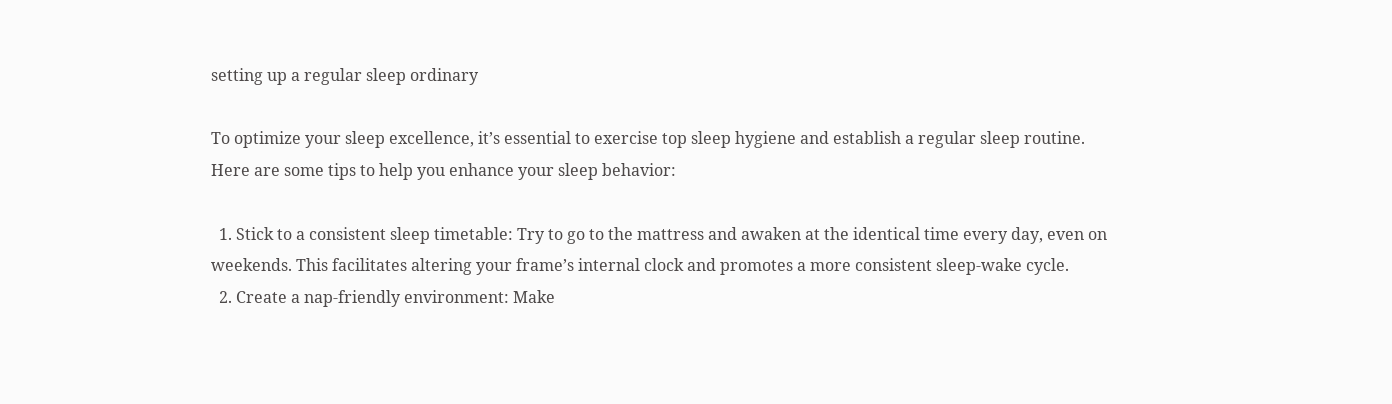setting up a regular sleep ordinary

To optimize your sleep excellence, it’s essential to exercise top sleep hygiene and establish a regular sleep routine. Here are some tips to help you enhance your sleep behavior:

  1. Stick to a consistent sleep timetable: Try to go to the mattress and awaken at the identical time every day, even on weekends. This facilitates altering your frame’s internal clock and promotes a more consistent sleep-wake cycle.
  2. Create a nap-friendly environment: Make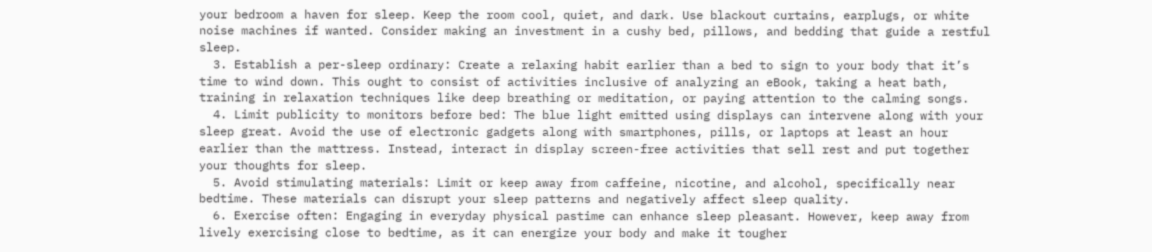your bedroom a haven for sleep. Keep the room cool, quiet, and dark. Use blackout curtains, earplugs, or white noise machines if wanted. Consider making an investment in a cushy bed, pillows, and bedding that guide a restful sleep.
  3. Establish a per-sleep ordinary: Create a relaxing habit earlier than a bed to sign to your body that it’s time to wind down. This ought to consist of activities inclusive of analyzing an eBook, taking a heat bath, training in relaxation techniques like deep breathing or meditation, or paying attention to the calming songs.
  4. Limit publicity to monitors before bed: The blue light emitted using displays can intervene along with your sleep great. Avoid the use of electronic gadgets along with smartphones, pills, or laptops at least an hour earlier than the mattress. Instead, interact in display screen-free activities that sell rest and put together your thoughts for sleep.
  5. Avoid stimulating materials: Limit or keep away from caffeine, nicotine, and alcohol, specifically near bedtime. These materials can disrupt your sleep patterns and negatively affect sleep quality.
  6. Exercise often: Engaging in everyday physical pastime can enhance sleep pleasant. However, keep away from lively exercising close to bedtime, as it can energize your body and make it tougher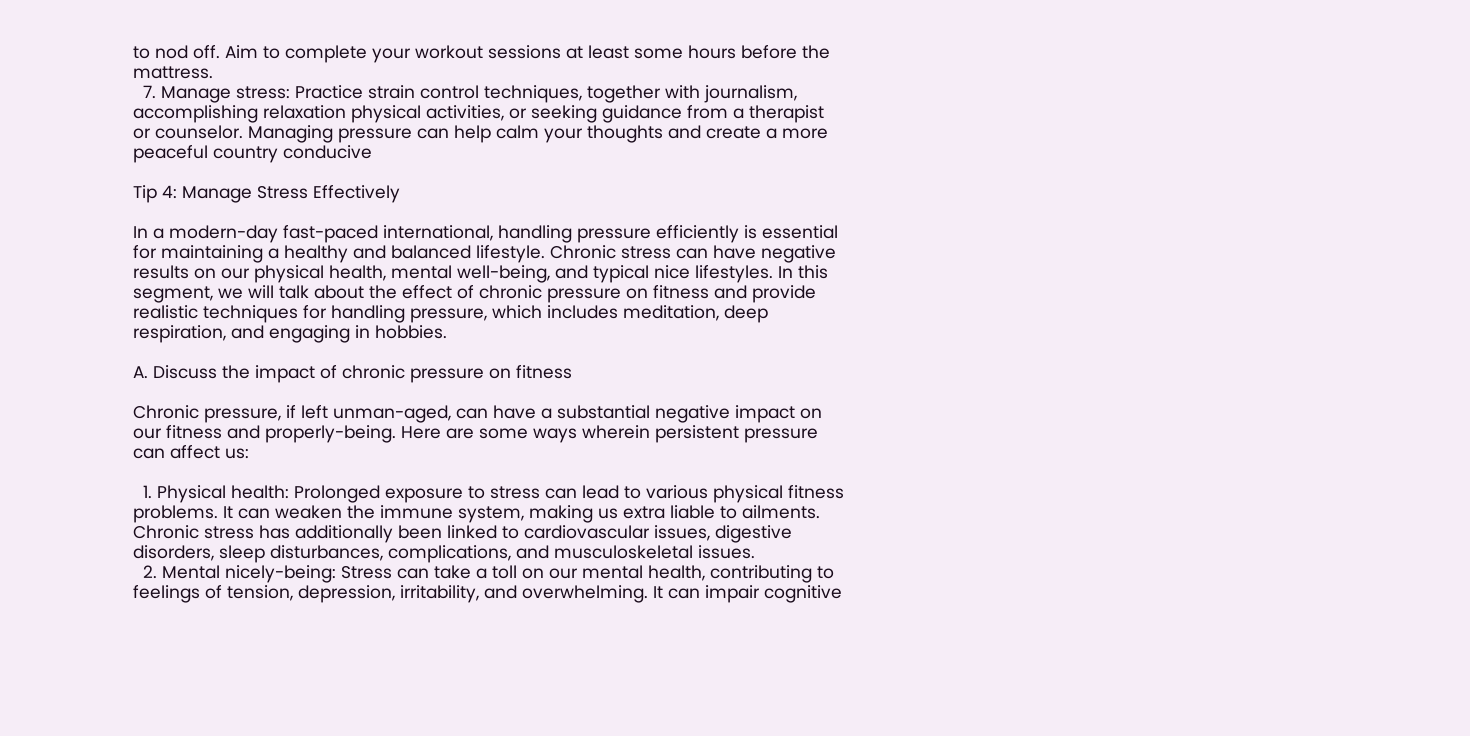to nod off. Aim to complete your workout sessions at least some hours before the mattress.
  7. Manage stress: Practice strain control techniques, together with journalism, accomplishing relaxation physical activities, or seeking guidance from a therapist or counselor. Managing pressure can help calm your thoughts and create a more peaceful country conducive

Tip 4: Manage Stress Effectively

In a modern-day fast-paced international, handling pressure efficiently is essential for maintaining a healthy and balanced lifestyle. Chronic stress can have negative results on our physical health, mental well-being, and typical nice lifestyles. In this segment, we will talk about the effect of chronic pressure on fitness and provide realistic techniques for handling pressure, which includes meditation, deep respiration, and engaging in hobbies.

A. Discuss the impact of chronic pressure on fitness

Chronic pressure, if left unman-aged, can have a substantial negative impact on our fitness and properly-being. Here are some ways wherein persistent pressure can affect us:

  1. Physical health: Prolonged exposure to stress can lead to various physical fitness problems. It can weaken the immune system, making us extra liable to ailments. Chronic stress has additionally been linked to cardiovascular issues, digestive disorders, sleep disturbances, complications, and musculoskeletal issues.
  2. Mental nicely-being: Stress can take a toll on our mental health, contributing to feelings of tension, depression, irritability, and overwhelming. It can impair cognitive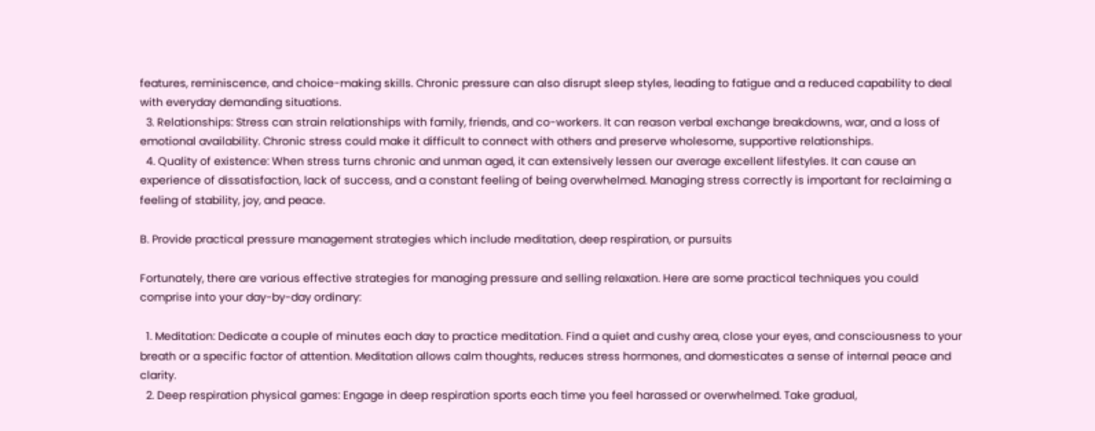features, reminiscence, and choice-making skills. Chronic pressure can also disrupt sleep styles, leading to fatigue and a reduced capability to deal with everyday demanding situations.
  3. Relationships: Stress can strain relationships with family, friends, and co-workers. It can reason verbal exchange breakdowns, war, and a loss of emotional availability. Chronic stress could make it difficult to connect with others and preserve wholesome, supportive relationships.
  4. Quality of existence: When stress turns chronic and unman aged, it can extensively lessen our average excellent lifestyles. It can cause an experience of dissatisfaction, lack of success, and a constant feeling of being overwhelmed. Managing stress correctly is important for reclaiming a feeling of stability, joy, and peace.

B. Provide practical pressure management strategies which include meditation, deep respiration, or pursuits

Fortunately, there are various effective strategies for managing pressure and selling relaxation. Here are some practical techniques you could comprise into your day-by-day ordinary:

  1. Meditation: Dedicate a couple of minutes each day to practice meditation. Find a quiet and cushy area, close your eyes, and consciousness to your breath or a specific factor of attention. Meditation allows calm thoughts, reduces stress hormones, and domesticates a sense of internal peace and clarity.
  2. Deep respiration physical games: Engage in deep respiration sports each time you feel harassed or overwhelmed. Take gradual,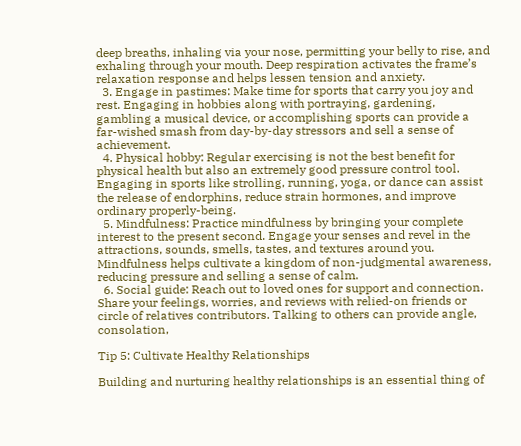deep breaths, inhaling via your nose, permitting your belly to rise, and exhaling through your mouth. Deep respiration activates the frame’s relaxation response and helps lessen tension and anxiety.
  3. Engage in pastimes: Make time for sports that carry you joy and rest. Engaging in hobbies along with portraying, gardening, gambling a musical device, or accomplishing sports can provide a far-wished smash from day-by-day stressors and sell a sense of achievement.
  4. Physical hobby: Regular exercising is not the best benefit for physical health but also an extremely good pressure control tool. Engaging in sports like strolling, running, yoga, or dance can assist the release of endorphins, reduce strain hormones, and improve ordinary properly-being.
  5. Mindfulness: Practice mindfulness by bringing your complete interest to the present second. Engage your senses and revel in the attractions, sounds, smells, tastes, and textures around you. Mindfulness helps cultivate a kingdom of non-judgmental awareness, reducing pressure and selling a sense of calm.
  6. Social guide: Reach out to loved ones for support and connection. Share your feelings, worries, and reviews with relied-on friends or circle of relatives contributors. Talking to others can provide angle, consolation,

Tip 5: Cultivate Healthy Relationships

Building and nurturing healthy relationships is an essential thing of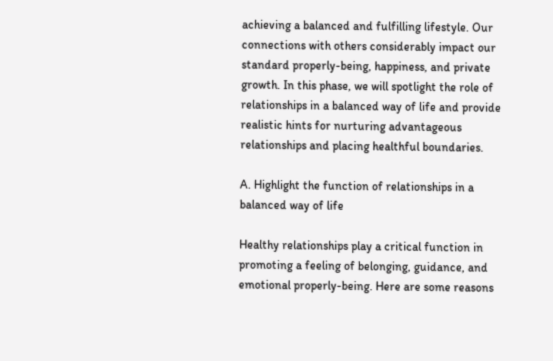achieving a balanced and fulfilling lifestyle. Our connections with others considerably impact our standard properly-being, happiness, and private growth. In this phase, we will spotlight the role of relationships in a balanced way of life and provide realistic hints for nurturing advantageous relationships and placing healthful boundaries.

A. Highlight the function of relationships in a balanced way of life

Healthy relationships play a critical function in promoting a feeling of belonging, guidance, and emotional properly-being. Here are some reasons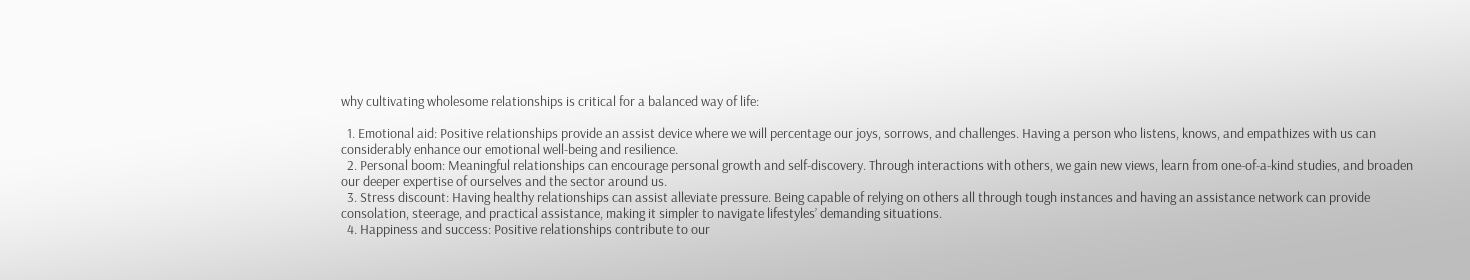why cultivating wholesome relationships is critical for a balanced way of life:

  1. Emotional aid: Positive relationships provide an assist device where we will percentage our joys, sorrows, and challenges. Having a person who listens, knows, and empathizes with us can considerably enhance our emotional well-being and resilience.
  2. Personal boom: Meaningful relationships can encourage personal growth and self-discovery. Through interactions with others, we gain new views, learn from one-of-a-kind studies, and broaden our deeper expertise of ourselves and the sector around us.
  3. Stress discount: Having healthy relationships can assist alleviate pressure. Being capable of relying on others all through tough instances and having an assistance network can provide consolation, steerage, and practical assistance, making it simpler to navigate lifestyles’ demanding situations.
  4. Happiness and success: Positive relationships contribute to our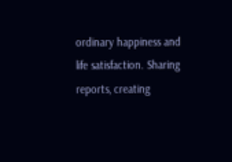ordinary happiness and life satisfaction. Sharing reports, creating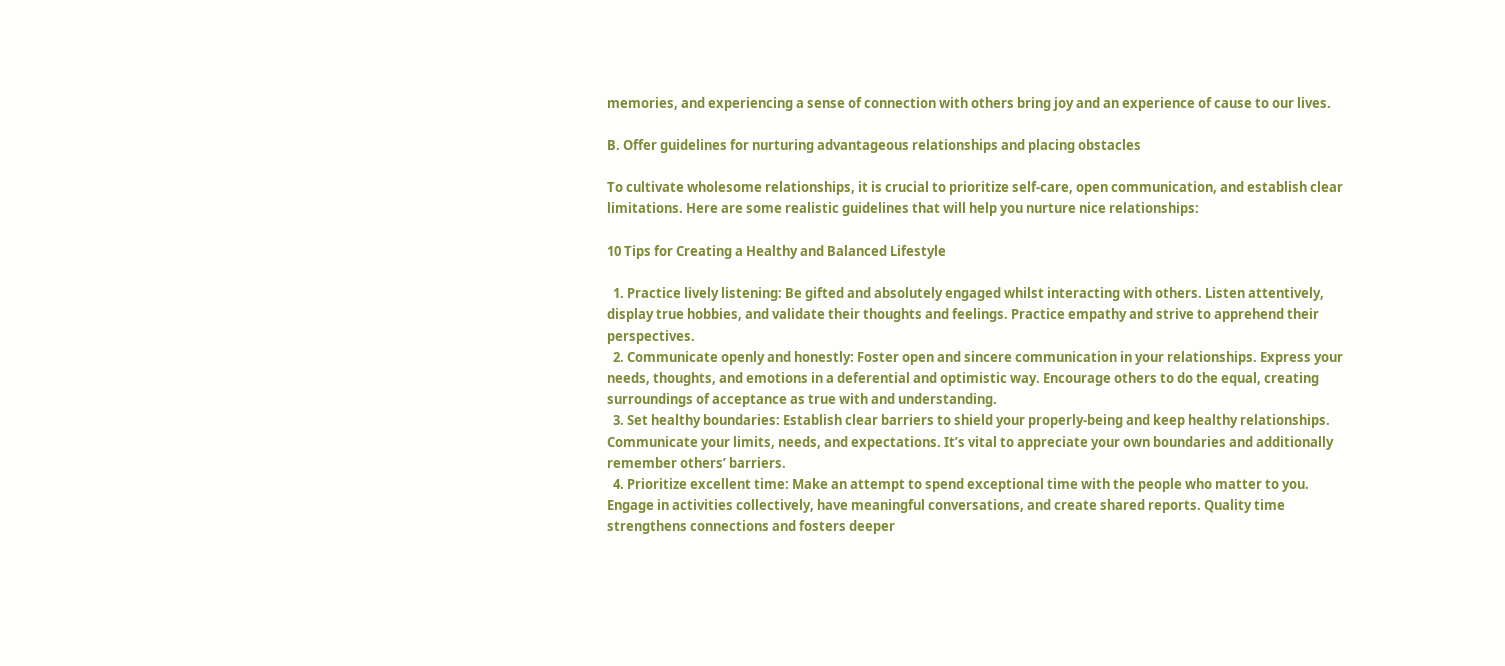memories, and experiencing a sense of connection with others bring joy and an experience of cause to our lives.

B. Offer guidelines for nurturing advantageous relationships and placing obstacles

To cultivate wholesome relationships, it is crucial to prioritize self-care, open communication, and establish clear limitations. Here are some realistic guidelines that will help you nurture nice relationships:

10 Tips for Creating a Healthy and Balanced Lifestyle

  1. Practice lively listening: Be gifted and absolutely engaged whilst interacting with others. Listen attentively, display true hobbies, and validate their thoughts and feelings. Practice empathy and strive to apprehend their perspectives.
  2. Communicate openly and honestly: Foster open and sincere communication in your relationships. Express your needs, thoughts, and emotions in a deferential and optimistic way. Encourage others to do the equal, creating surroundings of acceptance as true with and understanding.
  3. Set healthy boundaries: Establish clear barriers to shield your properly-being and keep healthy relationships. Communicate your limits, needs, and expectations. It’s vital to appreciate your own boundaries and additionally remember others’ barriers.
  4. Prioritize excellent time: Make an attempt to spend exceptional time with the people who matter to you. Engage in activities collectively, have meaningful conversations, and create shared reports. Quality time strengthens connections and fosters deeper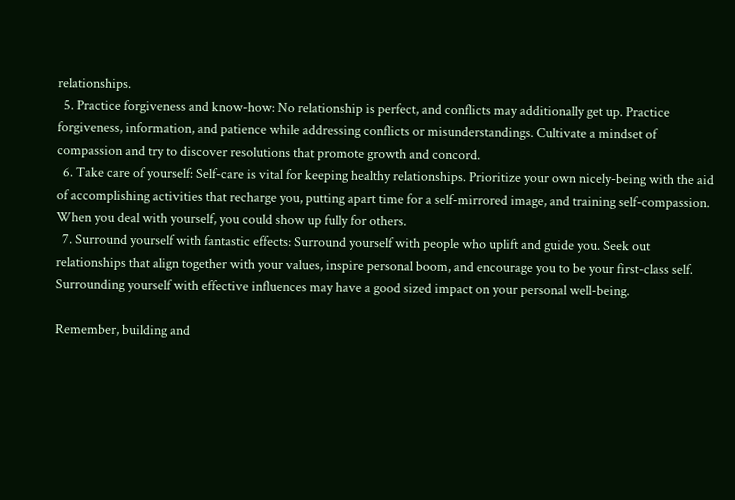relationships.
  5. Practice forgiveness and know-how: No relationship is perfect, and conflicts may additionally get up. Practice forgiveness, information, and patience while addressing conflicts or misunderstandings. Cultivate a mindset of compassion and try to discover resolutions that promote growth and concord.
  6. Take care of yourself: Self-care is vital for keeping healthy relationships. Prioritize your own nicely-being with the aid of accomplishing activities that recharge you, putting apart time for a self-mirrored image, and training self-compassion. When you deal with yourself, you could show up fully for others.
  7. Surround yourself with fantastic effects: Surround yourself with people who uplift and guide you. Seek out relationships that align together with your values, inspire personal boom, and encourage you to be your first-class self. Surrounding yourself with effective influences may have a good sized impact on your personal well-being.

Remember, building and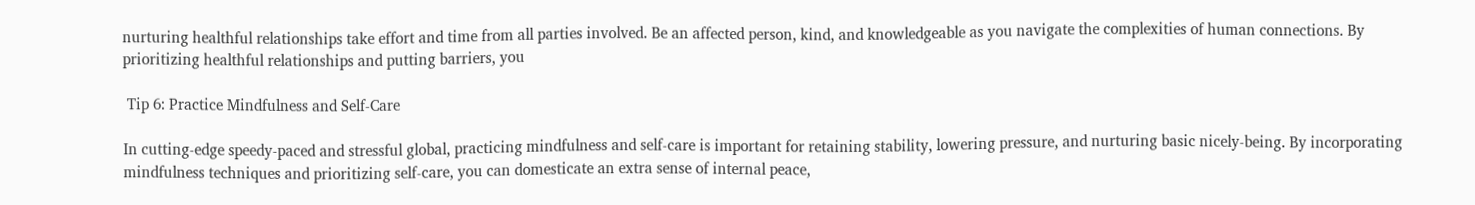nurturing healthful relationships take effort and time from all parties involved. Be an affected person, kind, and knowledgeable as you navigate the complexities of human connections. By prioritizing healthful relationships and putting barriers, you

 Tip 6: Practice Mindfulness and Self-Care

In cutting-edge speedy-paced and stressful global, practicing mindfulness and self-care is important for retaining stability, lowering pressure, and nurturing basic nicely-being. By incorporating mindfulness techniques and prioritizing self-care, you can domesticate an extra sense of internal peace,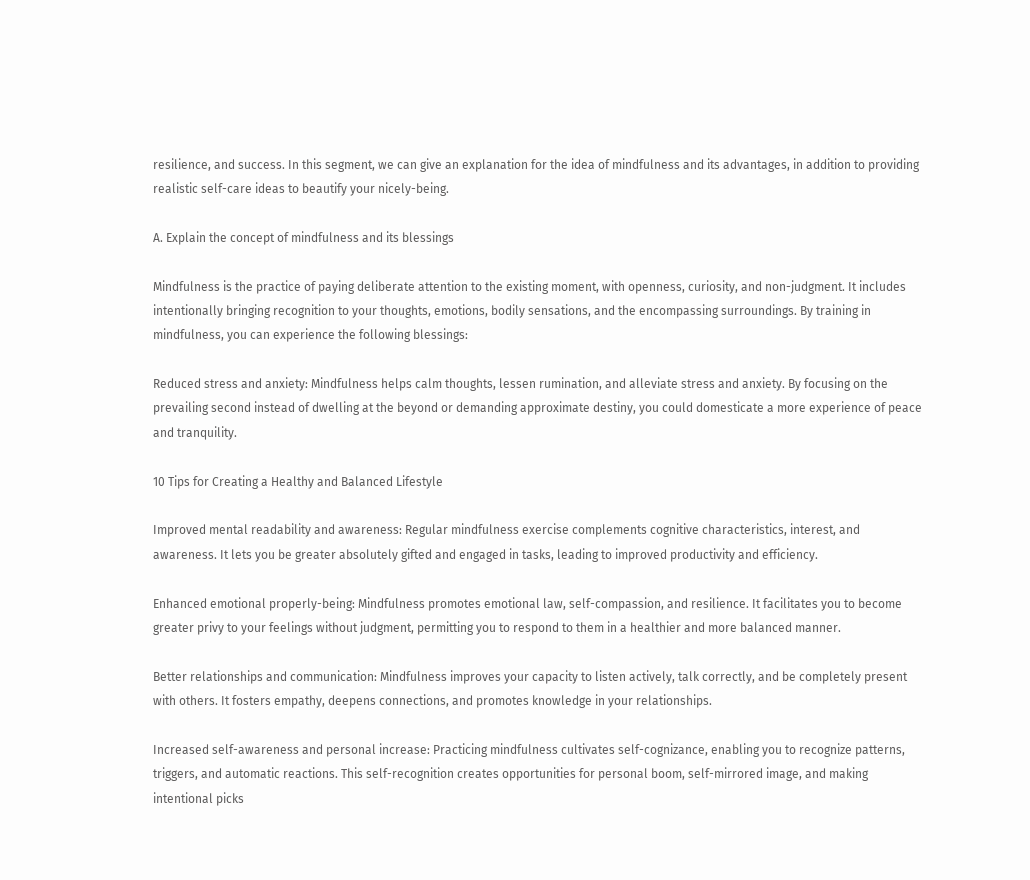resilience, and success. In this segment, we can give an explanation for the idea of mindfulness and its advantages, in addition to providing realistic self-care ideas to beautify your nicely-being.

A. Explain the concept of mindfulness and its blessings

Mindfulness is the practice of paying deliberate attention to the existing moment, with openness, curiosity, and non-judgment. It includes intentionally bringing recognition to your thoughts, emotions, bodily sensations, and the encompassing surroundings. By training in mindfulness, you can experience the following blessings:

Reduced stress and anxiety: Mindfulness helps calm thoughts, lessen rumination, and alleviate stress and anxiety. By focusing on the prevailing second instead of dwelling at the beyond or demanding approximate destiny, you could domesticate a more experience of peace and tranquility.

10 Tips for Creating a Healthy and Balanced Lifestyle

Improved mental readability and awareness: Regular mindfulness exercise complements cognitive characteristics, interest, and awareness. It lets you be greater absolutely gifted and engaged in tasks, leading to improved productivity and efficiency.

Enhanced emotional properly-being: Mindfulness promotes emotional law, self-compassion, and resilience. It facilitates you to become greater privy to your feelings without judgment, permitting you to respond to them in a healthier and more balanced manner.

Better relationships and communication: Mindfulness improves your capacity to listen actively, talk correctly, and be completely present with others. It fosters empathy, deepens connections, and promotes knowledge in your relationships.

Increased self-awareness and personal increase: Practicing mindfulness cultivates self-cognizance, enabling you to recognize patterns, triggers, and automatic reactions. This self-recognition creates opportunities for personal boom, self-mirrored image, and making intentional picks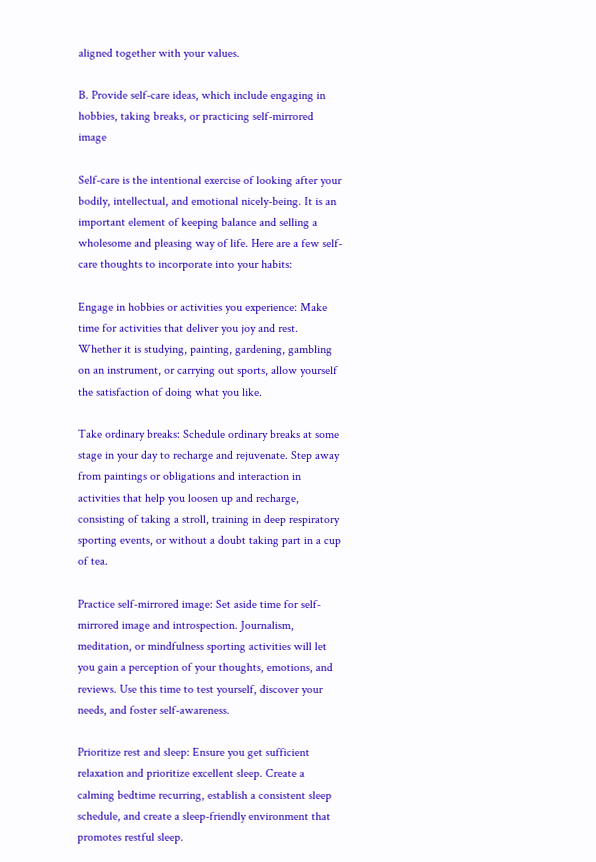aligned together with your values.

B. Provide self-care ideas, which include engaging in hobbies, taking breaks, or practicing self-mirrored image

Self-care is the intentional exercise of looking after your bodily, intellectual, and emotional nicely-being. It is an important element of keeping balance and selling a wholesome and pleasing way of life. Here are a few self-care thoughts to incorporate into your habits:

Engage in hobbies or activities you experience: Make time for activities that deliver you joy and rest. Whether it is studying, painting, gardening, gambling on an instrument, or carrying out sports, allow yourself the satisfaction of doing what you like.

Take ordinary breaks: Schedule ordinary breaks at some stage in your day to recharge and rejuvenate. Step away from paintings or obligations and interaction in activities that help you loosen up and recharge, consisting of taking a stroll, training in deep respiratory sporting events, or without a doubt taking part in a cup of tea.

Practice self-mirrored image: Set aside time for self-mirrored image and introspection. Journalism, meditation, or mindfulness sporting activities will let you gain a perception of your thoughts, emotions, and reviews. Use this time to test yourself, discover your needs, and foster self-awareness.

Prioritize rest and sleep: Ensure you get sufficient relaxation and prioritize excellent sleep. Create a calming bedtime recurring, establish a consistent sleep schedule, and create a sleep-friendly environment that promotes restful sleep.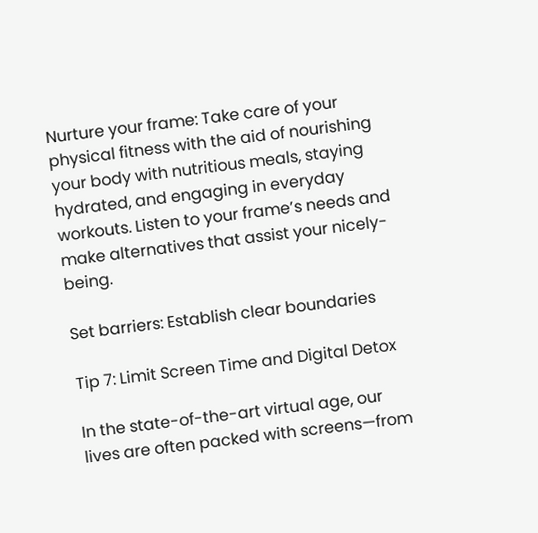Nurture your frame: Take care of your physical fitness with the aid of nourishing your body with nutritious meals, staying hydrated, and engaging in everyday workouts. Listen to your frame’s needs and make alternatives that assist your nicely-being.

Set barriers: Establish clear boundaries

Tip 7: Limit Screen Time and Digital Detox

In the state-of-the-art virtual age, our lives are often packed with screens—from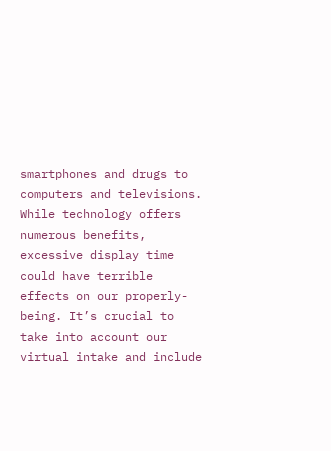smartphones and drugs to computers and televisions. While technology offers numerous benefits, excessive display time could have terrible effects on our properly-being. It’s crucial to take into account our virtual intake and include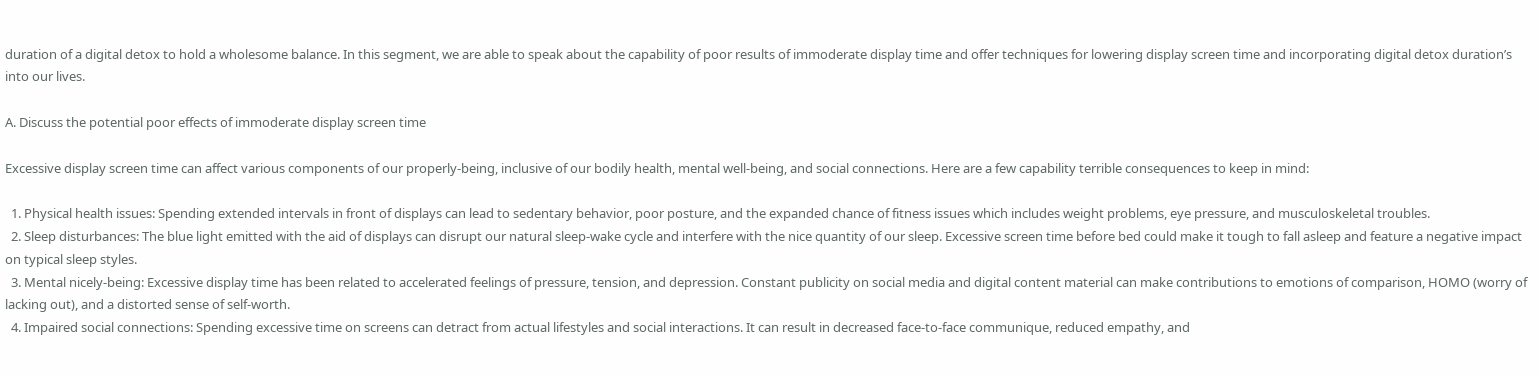duration of a digital detox to hold a wholesome balance. In this segment, we are able to speak about the capability of poor results of immoderate display time and offer techniques for lowering display screen time and incorporating digital detox duration’s into our lives.

A. Discuss the potential poor effects of immoderate display screen time

Excessive display screen time can affect various components of our properly-being, inclusive of our bodily health, mental well-being, and social connections. Here are a few capability terrible consequences to keep in mind:

  1. Physical health issues: Spending extended intervals in front of displays can lead to sedentary behavior, poor posture, and the expanded chance of fitness issues which includes weight problems, eye pressure, and musculoskeletal troubles.
  2. Sleep disturbances: The blue light emitted with the aid of displays can disrupt our natural sleep-wake cycle and interfere with the nice quantity of our sleep. Excessive screen time before bed could make it tough to fall asleep and feature a negative impact on typical sleep styles.
  3. Mental nicely-being: Excessive display time has been related to accelerated feelings of pressure, tension, and depression. Constant publicity on social media and digital content material can make contributions to emotions of comparison, HOMO (worry of lacking out), and a distorted sense of self-worth.
  4. Impaired social connections: Spending excessive time on screens can detract from actual lifestyles and social interactions. It can result in decreased face-to-face communique, reduced empathy, and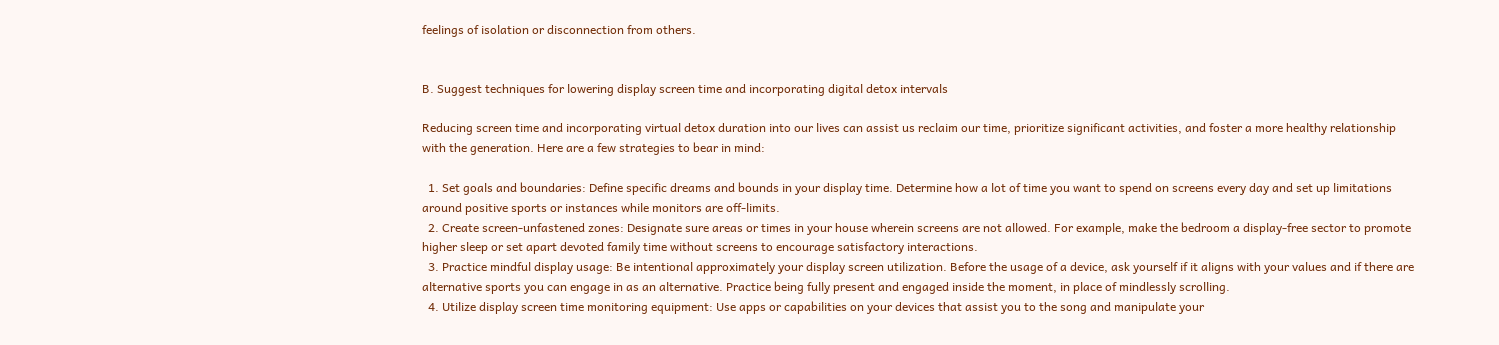feelings of isolation or disconnection from others.


B. Suggest techniques for lowering display screen time and incorporating digital detox intervals

Reducing screen time and incorporating virtual detox duration into our lives can assist us reclaim our time, prioritize significant activities, and foster a more healthy relationship with the generation. Here are a few strategies to bear in mind:

  1. Set goals and boundaries: Define specific dreams and bounds in your display time. Determine how a lot of time you want to spend on screens every day and set up limitations around positive sports or instances while monitors are off-limits.
  2. Create screen-unfastened zones: Designate sure areas or times in your house wherein screens are not allowed. For example, make the bedroom a display-free sector to promote higher sleep or set apart devoted family time without screens to encourage satisfactory interactions.
  3. Practice mindful display usage: Be intentional approximately your display screen utilization. Before the usage of a device, ask yourself if it aligns with your values and if there are alternative sports you can engage in as an alternative. Practice being fully present and engaged inside the moment, in place of mindlessly scrolling.
  4. Utilize display screen time monitoring equipment: Use apps or capabilities on your devices that assist you to the song and manipulate your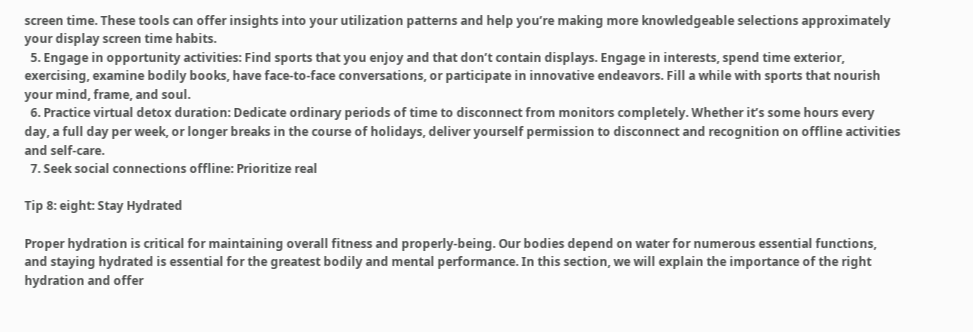screen time. These tools can offer insights into your utilization patterns and help you’re making more knowledgeable selections approximately your display screen time habits.
  5. Engage in opportunity activities: Find sports that you enjoy and that don’t contain displays. Engage in interests, spend time exterior, exercising, examine bodily books, have face-to-face conversations, or participate in innovative endeavors. Fill a while with sports that nourish your mind, frame, and soul.
  6. Practice virtual detox duration: Dedicate ordinary periods of time to disconnect from monitors completely. Whether it’s some hours every day, a full day per week, or longer breaks in the course of holidays, deliver yourself permission to disconnect and recognition on offline activities and self-care.
  7. Seek social connections offline: Prioritize real

Tip 8: eight: Stay Hydrated

Proper hydration is critical for maintaining overall fitness and properly-being. Our bodies depend on water for numerous essential functions, and staying hydrated is essential for the greatest bodily and mental performance. In this section, we will explain the importance of the right hydration and offer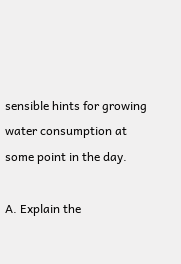sensible hints for growing water consumption at some point in the day.

A. Explain the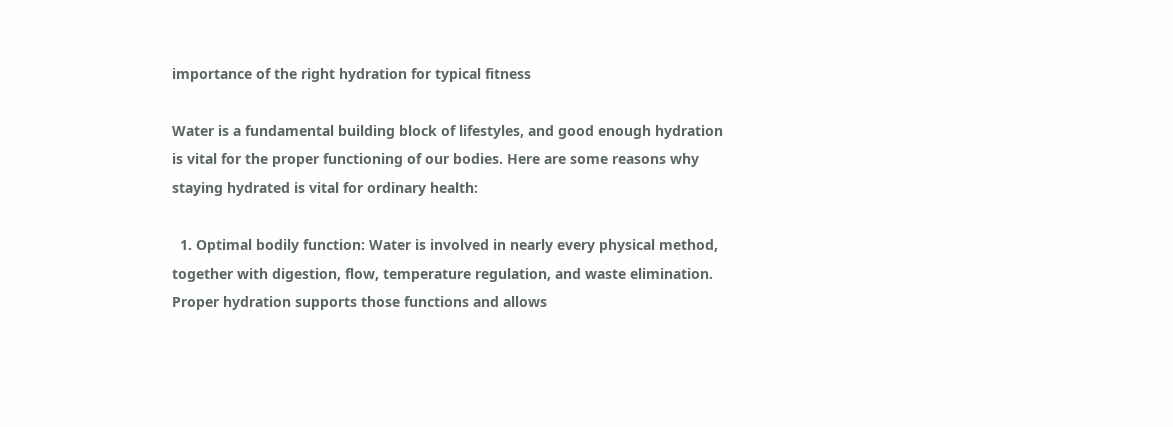importance of the right hydration for typical fitness

Water is a fundamental building block of lifestyles, and good enough hydration is vital for the proper functioning of our bodies. Here are some reasons why staying hydrated is vital for ordinary health:

  1. Optimal bodily function: Water is involved in nearly every physical method, together with digestion, flow, temperature regulation, and waste elimination. Proper hydration supports those functions and allows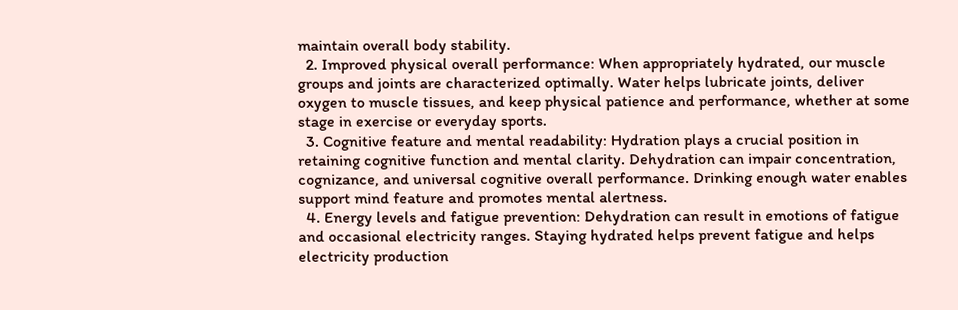maintain overall body stability.
  2. Improved physical overall performance: When appropriately hydrated, our muscle groups and joints are characterized optimally. Water helps lubricate joints, deliver oxygen to muscle tissues, and keep physical patience and performance, whether at some stage in exercise or everyday sports.
  3. Cognitive feature and mental readability: Hydration plays a crucial position in retaining cognitive function and mental clarity. Dehydration can impair concentration, cognizance, and universal cognitive overall performance. Drinking enough water enables support mind feature and promotes mental alertness.
  4. Energy levels and fatigue prevention: Dehydration can result in emotions of fatigue and occasional electricity ranges. Staying hydrated helps prevent fatigue and helps electricity production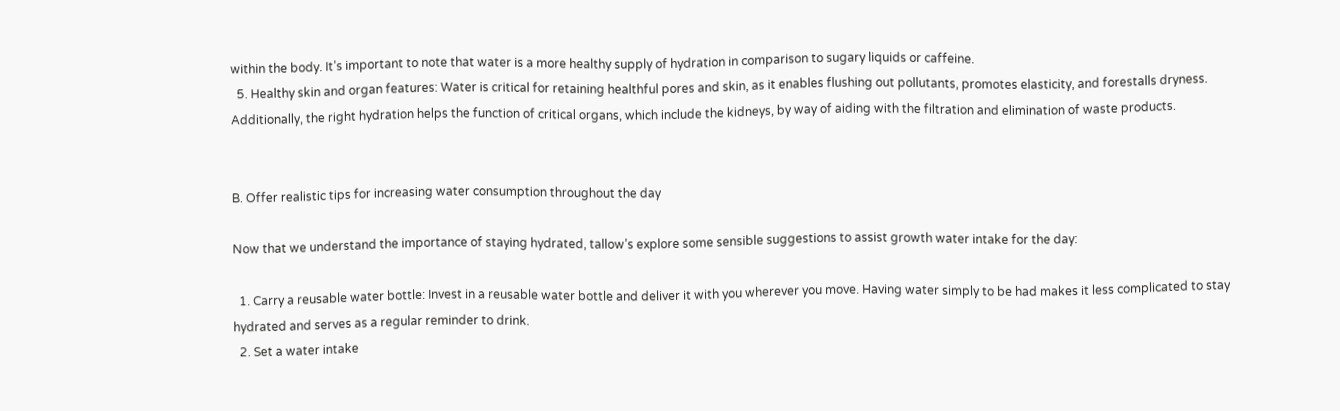within the body. It’s important to note that water is a more healthy supply of hydration in comparison to sugary liquids or caffeine.
  5. Healthy skin and organ features: Water is critical for retaining healthful pores and skin, as it enables flushing out pollutants, promotes elasticity, and forestalls dryness. Additionally, the right hydration helps the function of critical organs, which include the kidneys, by way of aiding with the filtration and elimination of waste products.


B. Offer realistic tips for increasing water consumption throughout the day

Now that we understand the importance of staying hydrated, tallow’s explore some sensible suggestions to assist growth water intake for the day:

  1. Carry a reusable water bottle: Invest in a reusable water bottle and deliver it with you wherever you move. Having water simply to be had makes it less complicated to stay hydrated and serves as a regular reminder to drink.
  2. Set a water intake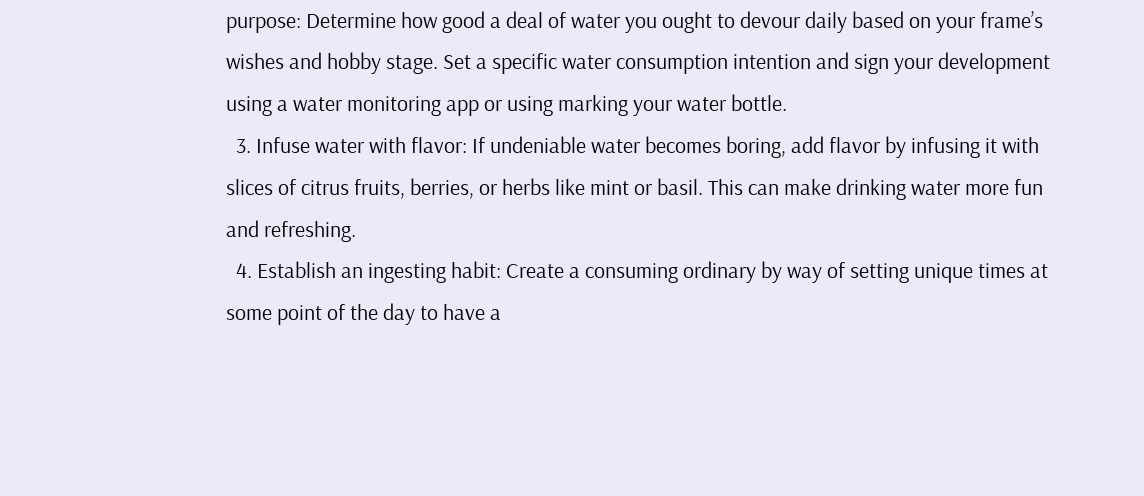purpose: Determine how good a deal of water you ought to devour daily based on your frame’s wishes and hobby stage. Set a specific water consumption intention and sign your development using a water monitoring app or using marking your water bottle.
  3. Infuse water with flavor: If undeniable water becomes boring, add flavor by infusing it with slices of citrus fruits, berries, or herbs like mint or basil. This can make drinking water more fun and refreshing.
  4. Establish an ingesting habit: Create a consuming ordinary by way of setting unique times at some point of the day to have a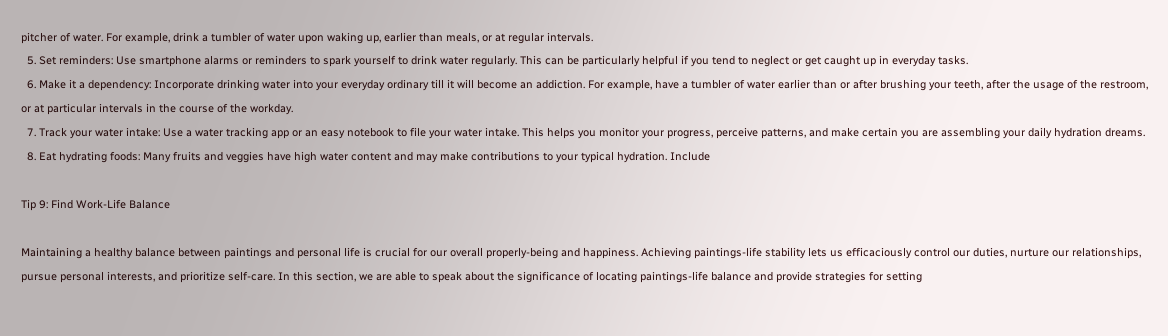pitcher of water. For example, drink a tumbler of water upon waking up, earlier than meals, or at regular intervals.
  5. Set reminders: Use smartphone alarms or reminders to spark yourself to drink water regularly. This can be particularly helpful if you tend to neglect or get caught up in everyday tasks.
  6. Make it a dependency: Incorporate drinking water into your everyday ordinary till it will become an addiction. For example, have a tumbler of water earlier than or after brushing your teeth, after the usage of the restroom, or at particular intervals in the course of the workday.
  7. Track your water intake: Use a water tracking app or an easy notebook to file your water intake. This helps you monitor your progress, perceive patterns, and make certain you are assembling your daily hydration dreams.
  8. Eat hydrating foods: Many fruits and veggies have high water content and may make contributions to your typical hydration. Include

Tip 9: Find Work-Life Balance

Maintaining a healthy balance between paintings and personal life is crucial for our overall properly-being and happiness. Achieving paintings-life stability lets us efficaciously control our duties, nurture our relationships, pursue personal interests, and prioritize self-care. In this section, we are able to speak about the significance of locating paintings-life balance and provide strategies for setting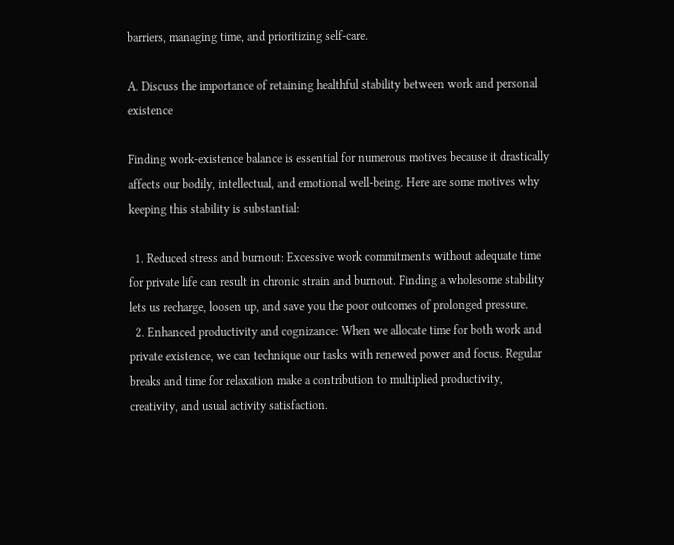barriers, managing time, and prioritizing self-care.

A. Discuss the importance of retaining healthful stability between work and personal existence

Finding work-existence balance is essential for numerous motives because it drastically affects our bodily, intellectual, and emotional well-being. Here are some motives why keeping this stability is substantial:

  1. Reduced stress and burnout: Excessive work commitments without adequate time for private life can result in chronic strain and burnout. Finding a wholesome stability lets us recharge, loosen up, and save you the poor outcomes of prolonged pressure.
  2. Enhanced productivity and cognizance: When we allocate time for both work and private existence, we can technique our tasks with renewed power and focus. Regular breaks and time for relaxation make a contribution to multiplied productivity, creativity, and usual activity satisfaction.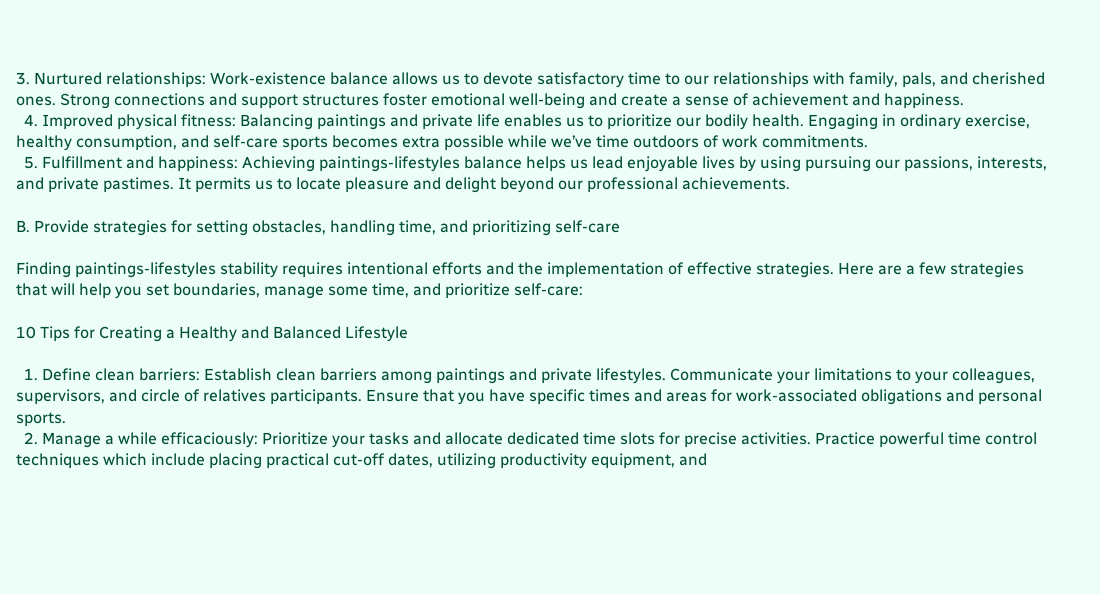3. Nurtured relationships: Work-existence balance allows us to devote satisfactory time to our relationships with family, pals, and cherished ones. Strong connections and support structures foster emotional well-being and create a sense of achievement and happiness.
  4. Improved physical fitness: Balancing paintings and private life enables us to prioritize our bodily health. Engaging in ordinary exercise, healthy consumption, and self-care sports becomes extra possible while we’ve time outdoors of work commitments.
  5. Fulfillment and happiness: Achieving paintings-lifestyles balance helps us lead enjoyable lives by using pursuing our passions, interests, and private pastimes. It permits us to locate pleasure and delight beyond our professional achievements.

B. Provide strategies for setting obstacles, handling time, and prioritizing self-care

Finding paintings-lifestyles stability requires intentional efforts and the implementation of effective strategies. Here are a few strategies that will help you set boundaries, manage some time, and prioritize self-care:

10 Tips for Creating a Healthy and Balanced Lifestyle

  1. Define clean barriers: Establish clean barriers among paintings and private lifestyles. Communicate your limitations to your colleagues, supervisors, and circle of relatives participants. Ensure that you have specific times and areas for work-associated obligations and personal sports.
  2. Manage a while efficaciously: Prioritize your tasks and allocate dedicated time slots for precise activities. Practice powerful time control techniques which include placing practical cut-off dates, utilizing productivity equipment, and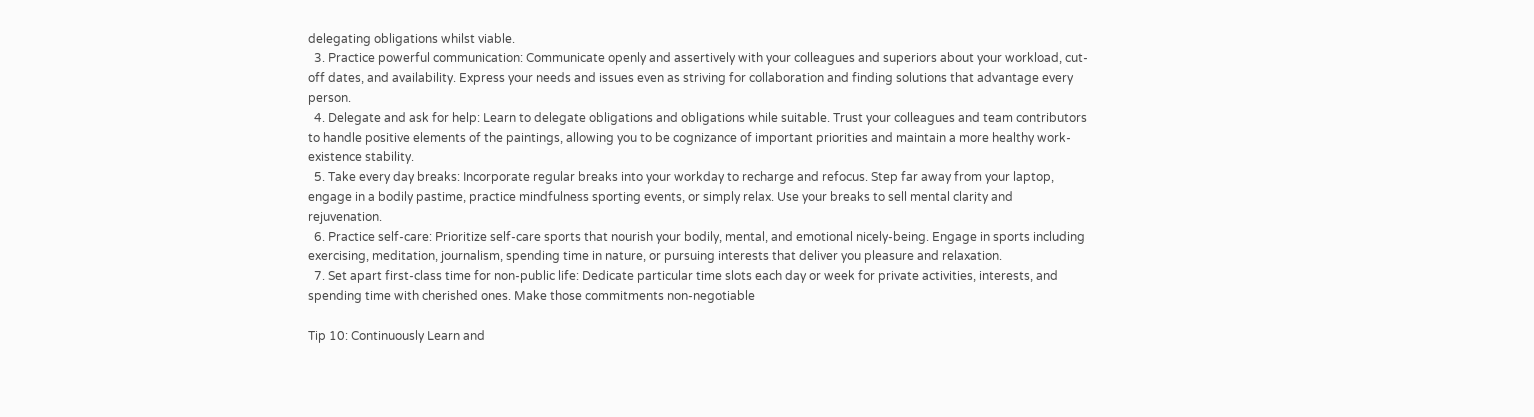delegating obligations whilst viable.
  3. Practice powerful communication: Communicate openly and assertively with your colleagues and superiors about your workload, cut-off dates, and availability. Express your needs and issues even as striving for collaboration and finding solutions that advantage every person.
  4. Delegate and ask for help: Learn to delegate obligations and obligations while suitable. Trust your colleagues and team contributors to handle positive elements of the paintings, allowing you to be cognizance of important priorities and maintain a more healthy work-existence stability.
  5. Take every day breaks: Incorporate regular breaks into your workday to recharge and refocus. Step far away from your laptop, engage in a bodily pastime, practice mindfulness sporting events, or simply relax. Use your breaks to sell mental clarity and rejuvenation.
  6. Practice self-care: Prioritize self-care sports that nourish your bodily, mental, and emotional nicely-being. Engage in sports including exercising, meditation, journalism, spending time in nature, or pursuing interests that deliver you pleasure and relaxation.
  7. Set apart first-class time for non-public life: Dedicate particular time slots each day or week for private activities, interests, and spending time with cherished ones. Make those commitments non-negotiable

Tip 10: Continuously Learn and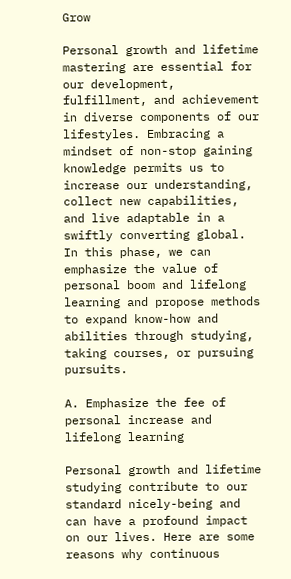Grow

Personal growth and lifetime mastering are essential for our development, fulfillment, and achievement in diverse components of our lifestyles. Embracing a mindset of non-stop gaining knowledge permits us to increase our understanding, collect new capabilities, and live adaptable in a swiftly converting global. In this phase, we can emphasize the value of personal boom and lifelong learning and propose methods to expand know-how and abilities through studying, taking courses, or pursuing pursuits.

A. Emphasize the fee of personal increase and lifelong learning

Personal growth and lifetime studying contribute to our standard nicely-being and can have a profound impact on our lives. Here are some reasons why continuous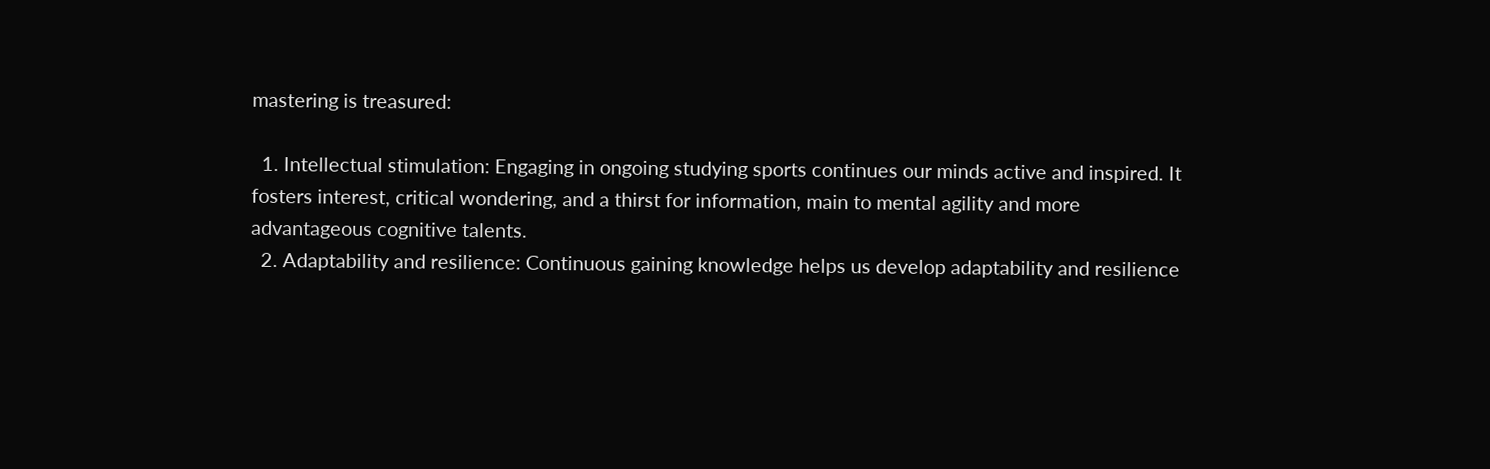mastering is treasured:

  1. Intellectual stimulation: Engaging in ongoing studying sports continues our minds active and inspired. It fosters interest, critical wondering, and a thirst for information, main to mental agility and more advantageous cognitive talents.
  2. Adaptability and resilience: Continuous gaining knowledge helps us develop adaptability and resilience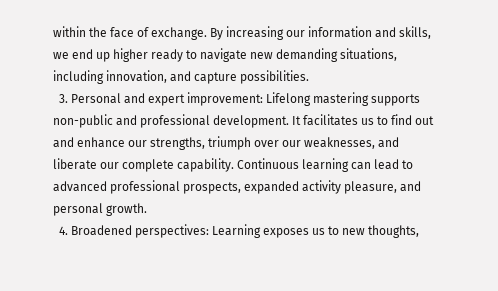within the face of exchange. By increasing our information and skills, we end up higher ready to navigate new demanding situations, including innovation, and capture possibilities.
  3. Personal and expert improvement: Lifelong mastering supports non-public and professional development. It facilitates us to find out and enhance our strengths, triumph over our weaknesses, and liberate our complete capability. Continuous learning can lead to advanced professional prospects, expanded activity pleasure, and personal growth.
  4. Broadened perspectives: Learning exposes us to new thoughts,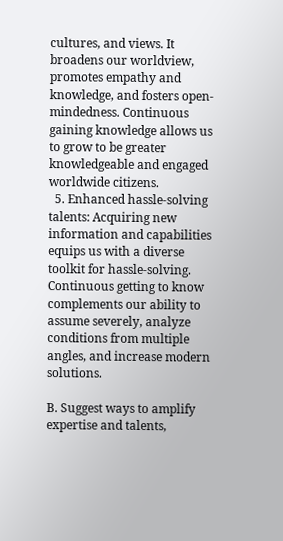cultures, and views. It broadens our worldview, promotes empathy and knowledge, and fosters open-mindedness. Continuous gaining knowledge allows us to grow to be greater knowledgeable and engaged worldwide citizens.
  5. Enhanced hassle-solving talents: Acquiring new information and capabilities equips us with a diverse toolkit for hassle-solving. Continuous getting to know complements our ability to assume severely, analyze conditions from multiple angles, and increase modern solutions.

B. Suggest ways to amplify expertise and talents,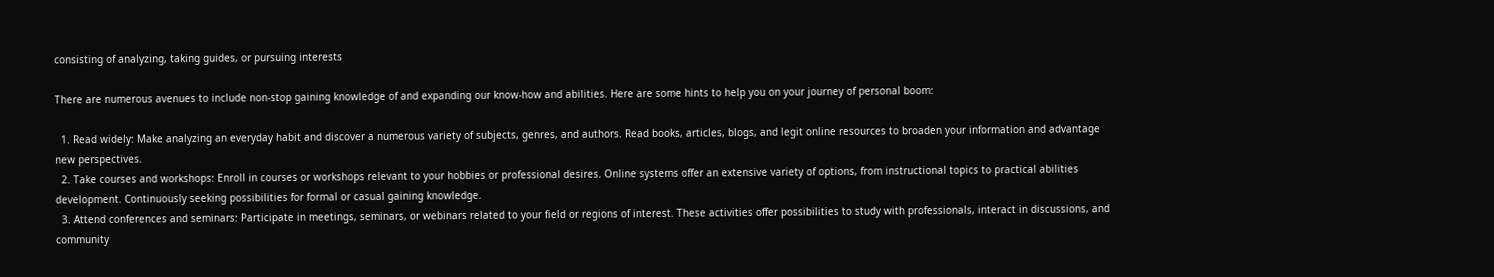consisting of analyzing, taking guides, or pursuing interests

There are numerous avenues to include non-stop gaining knowledge of and expanding our know-how and abilities. Here are some hints to help you on your journey of personal boom:

  1. Read widely: Make analyzing an everyday habit and discover a numerous variety of subjects, genres, and authors. Read books, articles, blogs, and legit online resources to broaden your information and advantage new perspectives.
  2. Take courses and workshops: Enroll in courses or workshops relevant to your hobbies or professional desires. Online systems offer an extensive variety of options, from instructional topics to practical abilities development. Continuously seeking possibilities for formal or casual gaining knowledge.
  3. Attend conferences and seminars: Participate in meetings, seminars, or webinars related to your field or regions of interest. These activities offer possibilities to study with professionals, interact in discussions, and community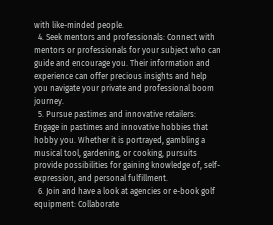with like-minded people.
  4. Seek mentors and professionals: Connect with mentors or professionals for your subject who can guide and encourage you. Their information and experience can offer precious insights and help you navigate your private and professional boom journey.
  5. Pursue pastimes and innovative retailers: Engage in pastimes and innovative hobbies that hobby you. Whether it is portrayed, gambling a musical tool, gardening, or cooking, pursuits provide possibilities for gaining knowledge of, self-expression, and personal fulfillment.
  6. Join and have a look at agencies or e-book golf equipment: Collaborate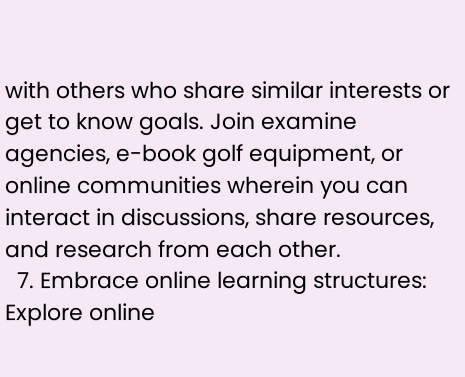with others who share similar interests or get to know goals. Join examine agencies, e-book golf equipment, or online communities wherein you can interact in discussions, share resources, and research from each other.
  7. Embrace online learning structures: Explore online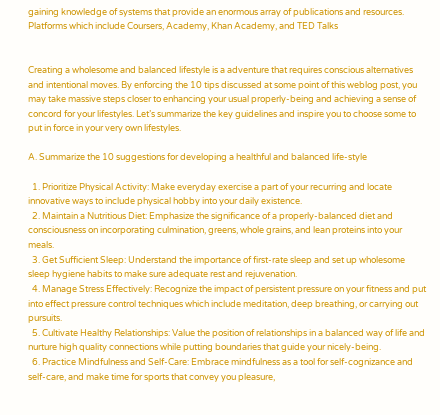gaining knowledge of systems that provide an enormous array of publications and resources. Platforms which include Coursers, Academy, Khan Academy, and TED Talks


Creating a wholesome and balanced lifestyle is a adventure that requires conscious alternatives and intentional moves. By enforcing the 10 tips discussed at some point of this weblog post, you may take massive steps closer to enhancing your usual properly-being and achieving a sense of concord for your lifestyles. Let’s summarize the key guidelines and inspire you to choose some to put in force in your very own lifestyles.

A. Summarize the 10 suggestions for developing a healthful and balanced life-style

  1. Prioritize Physical Activity: Make everyday exercise a part of your recurring and locate innovative ways to include physical hobby into your daily existence.
  2. Maintain a Nutritious Diet: Emphasize the significance of a properly-balanced diet and consciousness on incorporating culmination, greens, whole grains, and lean proteins into your meals.
  3. Get Sufficient Sleep: Understand the importance of first-rate sleep and set up wholesome sleep hygiene habits to make sure adequate rest and rejuvenation.
  4. Manage Stress Effectively: Recognize the impact of persistent pressure on your fitness and put into effect pressure control techniques which include meditation, deep breathing, or carrying out pursuits.
  5. Cultivate Healthy Relationships: Value the position of relationships in a balanced way of life and nurture high quality connections while putting boundaries that guide your nicely-being.
  6. Practice Mindfulness and Self-Care: Embrace mindfulness as a tool for self-cognizance and self-care, and make time for sports that convey you pleasure,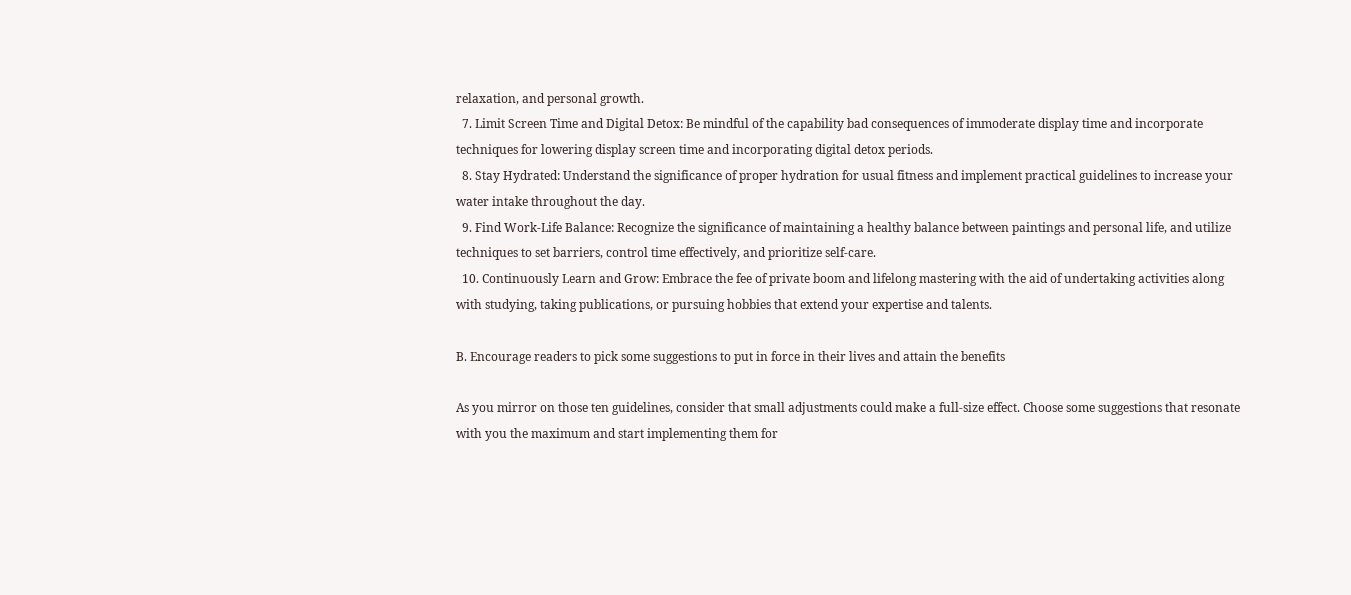relaxation, and personal growth.
  7. Limit Screen Time and Digital Detox: Be mindful of the capability bad consequences of immoderate display time and incorporate techniques for lowering display screen time and incorporating digital detox periods.
  8. Stay Hydrated: Understand the significance of proper hydration for usual fitness and implement practical guidelines to increase your water intake throughout the day.
  9. Find Work-Life Balance: Recognize the significance of maintaining a healthy balance between paintings and personal life, and utilize techniques to set barriers, control time effectively, and prioritize self-care.
  10. Continuously Learn and Grow: Embrace the fee of private boom and lifelong mastering with the aid of undertaking activities along with studying, taking publications, or pursuing hobbies that extend your expertise and talents.

B. Encourage readers to pick some suggestions to put in force in their lives and attain the benefits

As you mirror on those ten guidelines, consider that small adjustments could make a full-size effect. Choose some suggestions that resonate with you the maximum and start implementing them for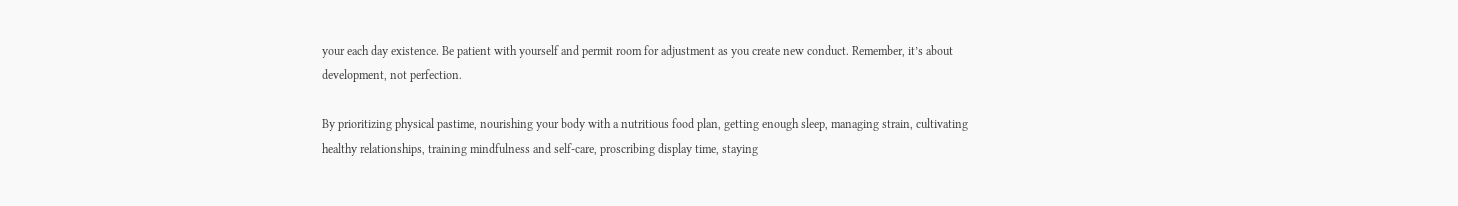your each day existence. Be patient with yourself and permit room for adjustment as you create new conduct. Remember, it’s about development, not perfection.

By prioritizing physical pastime, nourishing your body with a nutritious food plan, getting enough sleep, managing strain, cultivating healthy relationships, training mindfulness and self-care, proscribing display time, staying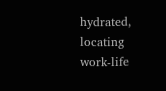hydrated, locating work-life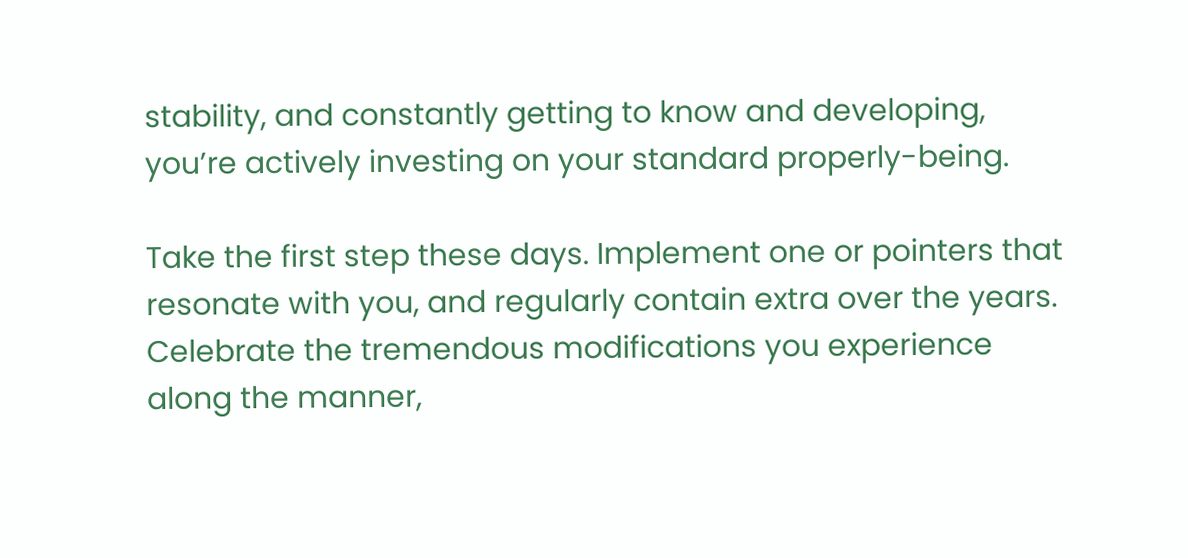stability, and constantly getting to know and developing, you’re actively investing on your standard properly-being.

Take the first step these days. Implement one or pointers that resonate with you, and regularly contain extra over the years. Celebrate the tremendous modifications you experience along the manner,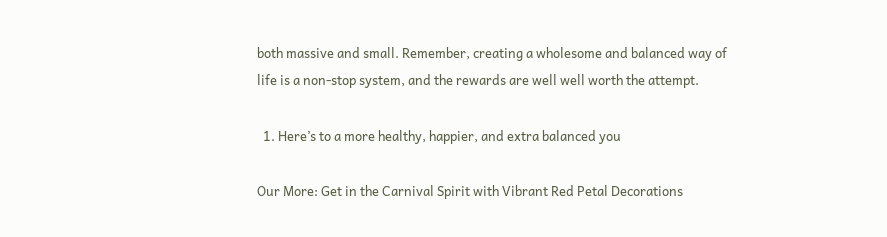both massive and small. Remember, creating a wholesome and balanced way of life is a non-stop system, and the rewards are well well worth the attempt.

  1. Here’s to a more healthy, happier, and extra balanced you

Our More: Get in the Carnival Spirit with Vibrant Red Petal Decorations